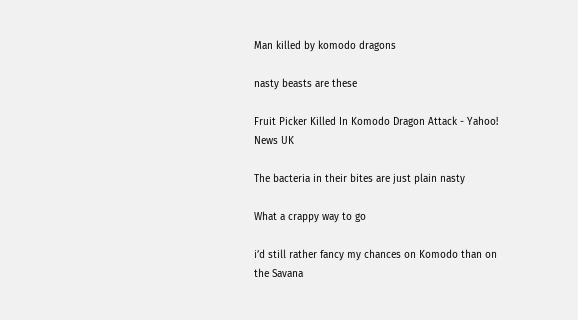Man killed by komodo dragons

nasty beasts are these

Fruit Picker Killed In Komodo Dragon Attack - Yahoo! News UK

The bacteria in their bites are just plain nasty

What a crappy way to go

i’d still rather fancy my chances on Komodo than on the Savana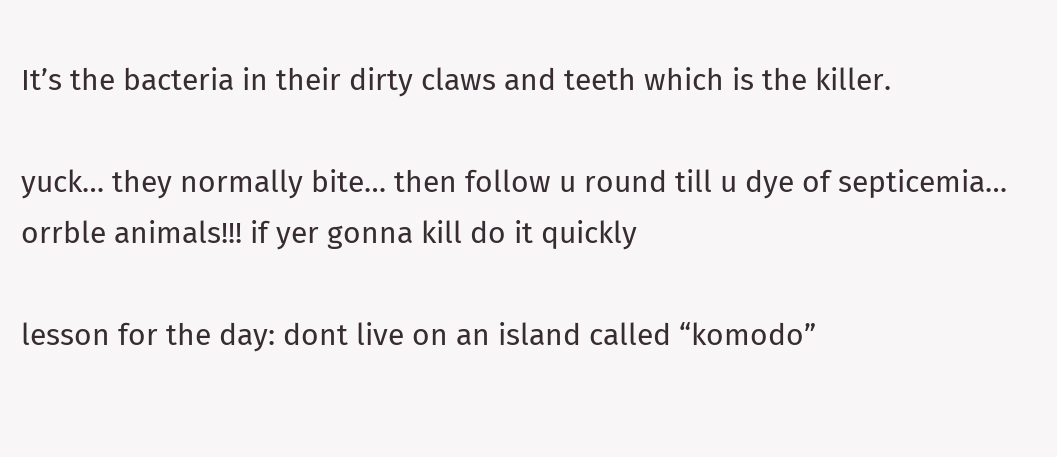It’s the bacteria in their dirty claws and teeth which is the killer.

yuck… they normally bite… then follow u round till u dye of septicemia… orrble animals!!! if yer gonna kill do it quickly

lesson for the day: dont live on an island called “komodo”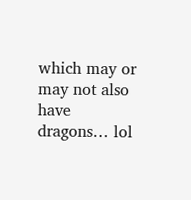which may or may not also have dragons… lol